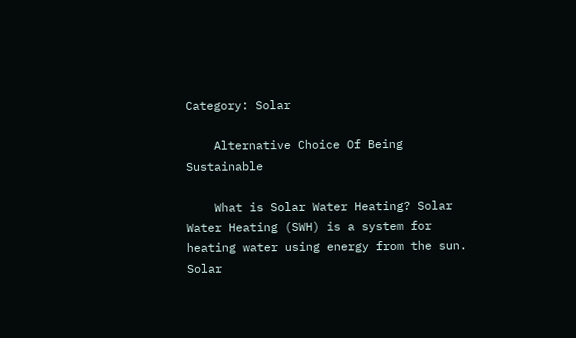Category: Solar

    Alternative Choice Of Being Sustainable

    What is Solar Water Heating? Solar Water Heating (SWH) is a system for heating water using energy from the sun. Solar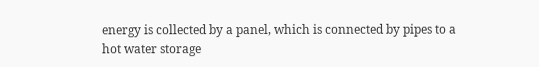energy is collected by a panel, which is connected by pipes to a hot water storage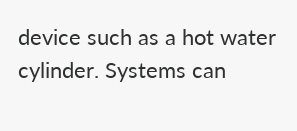device such as a hot water cylinder. Systems can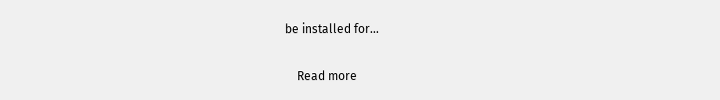be installed for...

    Read more